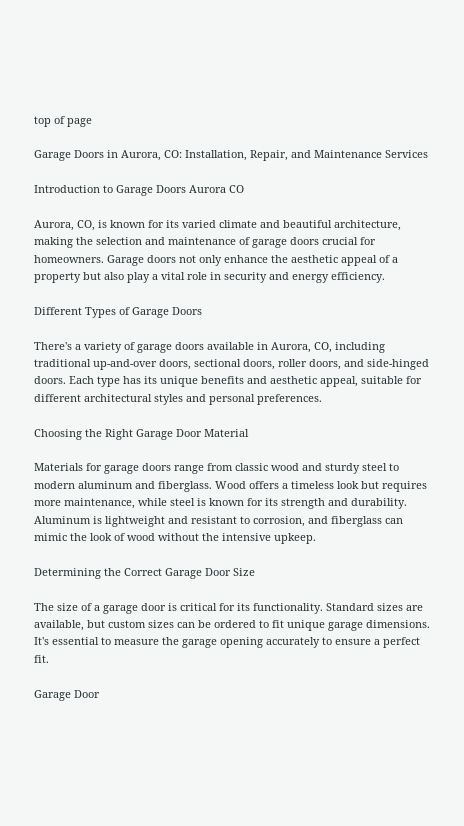top of page

Garage Doors in Aurora, CO: Installation, Repair, and Maintenance Services

Introduction to Garage Doors Aurora CO

Aurora, CO, is known for its varied climate and beautiful architecture, making the selection and maintenance of garage doors crucial for homeowners. Garage doors not only enhance the aesthetic appeal of a property but also play a vital role in security and energy efficiency.

Different Types of Garage Doors

There's a variety of garage doors available in Aurora, CO, including traditional up-and-over doors, sectional doors, roller doors, and side-hinged doors. Each type has its unique benefits and aesthetic appeal, suitable for different architectural styles and personal preferences.

Choosing the Right Garage Door Material

Materials for garage doors range from classic wood and sturdy steel to modern aluminum and fiberglass. Wood offers a timeless look but requires more maintenance, while steel is known for its strength and durability. Aluminum is lightweight and resistant to corrosion, and fiberglass can mimic the look of wood without the intensive upkeep.

Determining the Correct Garage Door Size

The size of a garage door is critical for its functionality. Standard sizes are available, but custom sizes can be ordered to fit unique garage dimensions. It's essential to measure the garage opening accurately to ensure a perfect fit.

Garage Door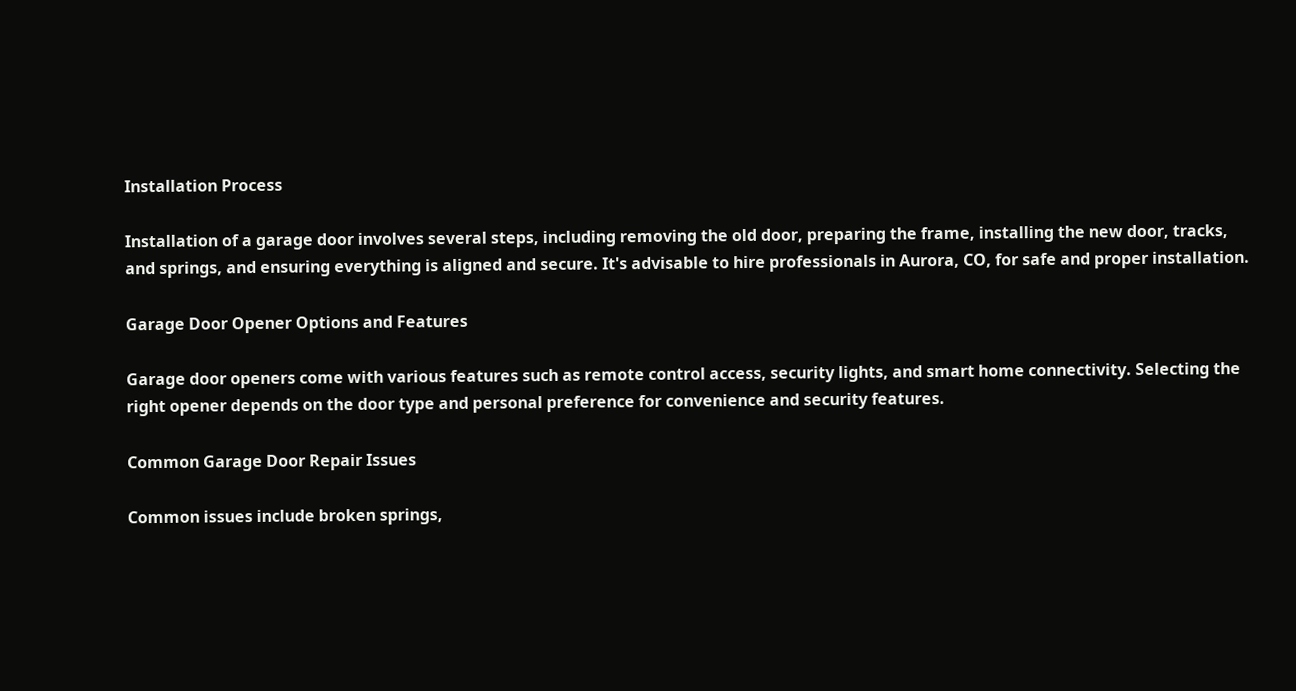Installation Process

Installation of a garage door involves several steps, including removing the old door, preparing the frame, installing the new door, tracks, and springs, and ensuring everything is aligned and secure. It's advisable to hire professionals in Aurora, CO, for safe and proper installation.

Garage Door Opener Options and Features

Garage door openers come with various features such as remote control access, security lights, and smart home connectivity. Selecting the right opener depends on the door type and personal preference for convenience and security features.

Common Garage Door Repair Issues

Common issues include broken springs,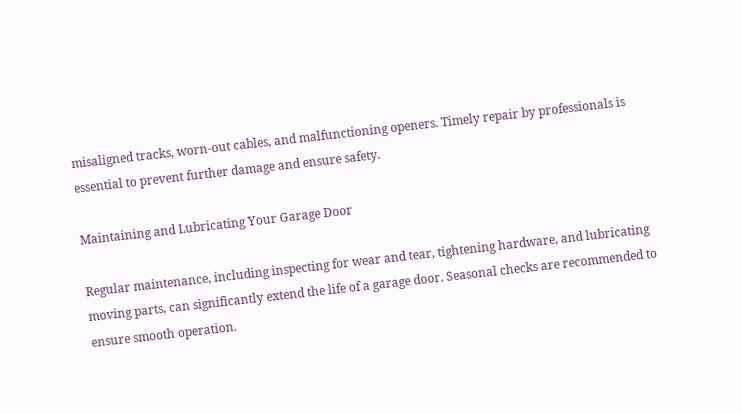misaligned tracks, worn-out cables, and malfunctioning openers. Timely repair by professionals is essential to prevent further damage and ensure safety.

Maintaining and Lubricating Your Garage Door

Regular maintenance, including inspecting for wear and tear, tightening hardware, and lubricating moving parts, can significantly extend the life of a garage door. Seasonal checks are recommended to ensure smooth operation.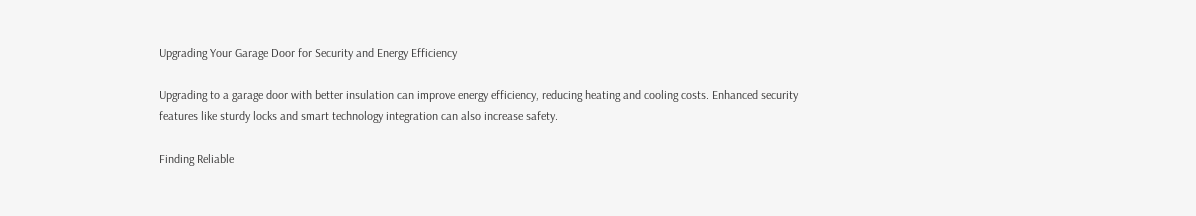Upgrading Your Garage Door for Security and Energy Efficiency

Upgrading to a garage door with better insulation can improve energy efficiency, reducing heating and cooling costs. Enhanced security features like sturdy locks and smart technology integration can also increase safety.

Finding Reliable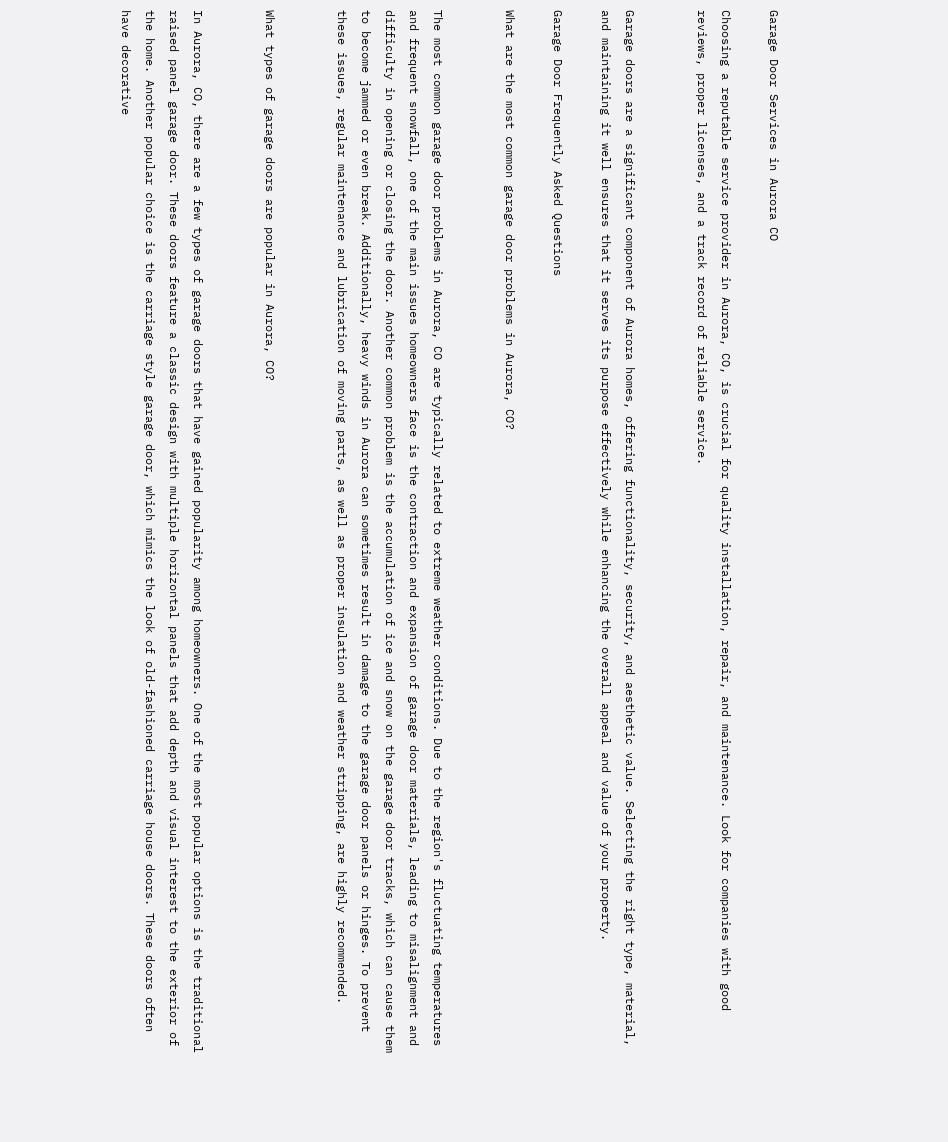Garage Door Services in Aurora CO

Choosing a reputable service provider in Aurora, CO, is crucial for quality installation, repair, and maintenance. Look for companies with good reviews, proper licenses, and a track record of reliable service.


Garage doors are a significant component of Aurora homes, offering functionality, security, and aesthetic value. Selecting the right type, material, and maintaining it well ensures that it serves its purpose effectively while enhancing the overall appeal and value of your property.

Garage Door Frequently Asked Questions

What are the most common garage door problems in Aurora, CO?


The most common garage door problems in Aurora, CO are typically related to extreme weather conditions. Due to the region's fluctuating temperatures and frequent snowfall, one of the main issues homeowners face is the contraction and expansion of garage door materials, leading to misalignment and difficulty in opening or closing the door. Another common problem is the accumulation of ice and snow on the garage door tracks, which can cause them to become jammed or even break. Additionally, heavy winds in Aurora can sometimes result in damage to the garage door panels or hinges. To prevent these issues, regular maintenance and lubrication of moving parts, as well as proper insulation and weather stripping, are highly recommended.


What types of garage doors are popular in Aurora, CO?


In Aurora, CO, there are a few types of garage doors that have gained popularity among homeowners. One of the most popular options is the traditional raised panel garage door. These doors feature a classic design with multiple horizontal panels that add depth and visual interest to the exterior of the home. Another popular choice is the carriage style garage door, which mimics the look of old-fashioned carriage house doors. These doors often have decorative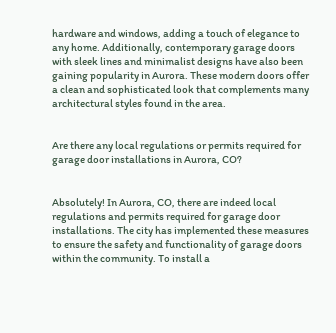hardware and windows, adding a touch of elegance to any home. Additionally, contemporary garage doors with sleek lines and minimalist designs have also been gaining popularity in Aurora. These modern doors offer a clean and sophisticated look that complements many architectural styles found in the area.


Are there any local regulations or permits required for garage door installations in Aurora, CO?


Absolutely! In Aurora, CO, there are indeed local regulations and permits required for garage door installations. The city has implemented these measures to ensure the safety and functionality of garage doors within the community. To install a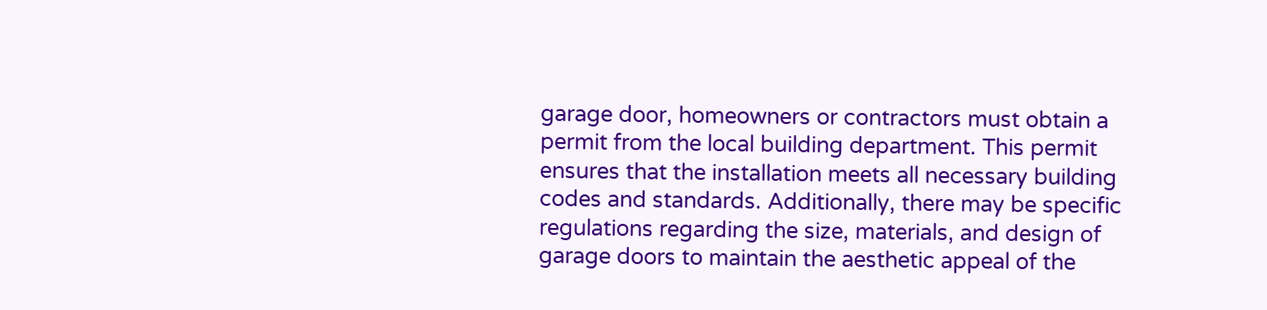garage door, homeowners or contractors must obtain a permit from the local building department. This permit ensures that the installation meets all necessary building codes and standards. Additionally, there may be specific regulations regarding the size, materials, and design of garage doors to maintain the aesthetic appeal of the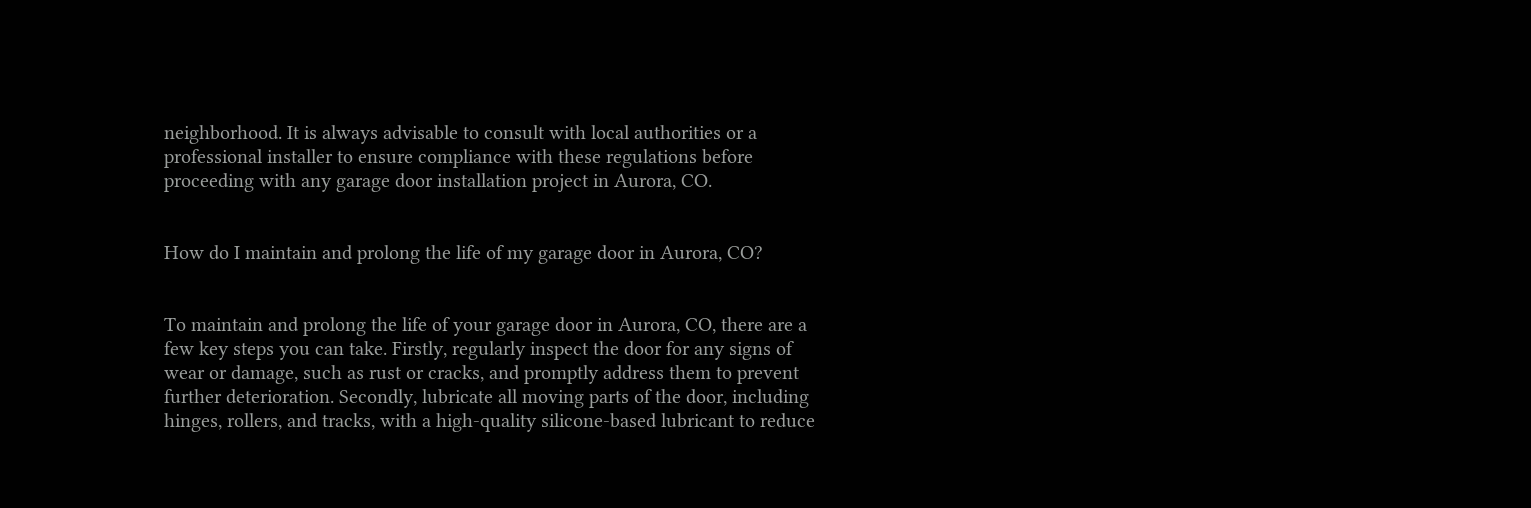neighborhood. It is always advisable to consult with local authorities or a professional installer to ensure compliance with these regulations before proceeding with any garage door installation project in Aurora, CO.


How do I maintain and prolong the life of my garage door in Aurora, CO?


To maintain and prolong the life of your garage door in Aurora, CO, there are a few key steps you can take. Firstly, regularly inspect the door for any signs of wear or damage, such as rust or cracks, and promptly address them to prevent further deterioration. Secondly, lubricate all moving parts of the door, including hinges, rollers, and tracks, with a high-quality silicone-based lubricant to reduce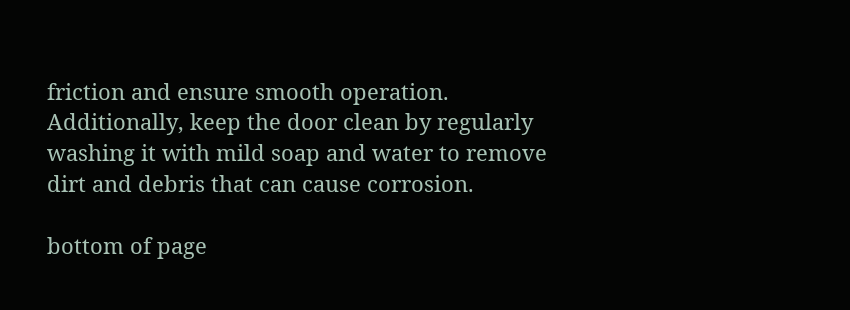friction and ensure smooth operation. Additionally, keep the door clean by regularly washing it with mild soap and water to remove dirt and debris that can cause corrosion.

bottom of page